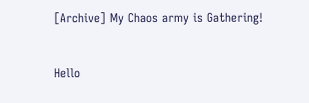[Archive] My Chaos army is Gathering!


Hello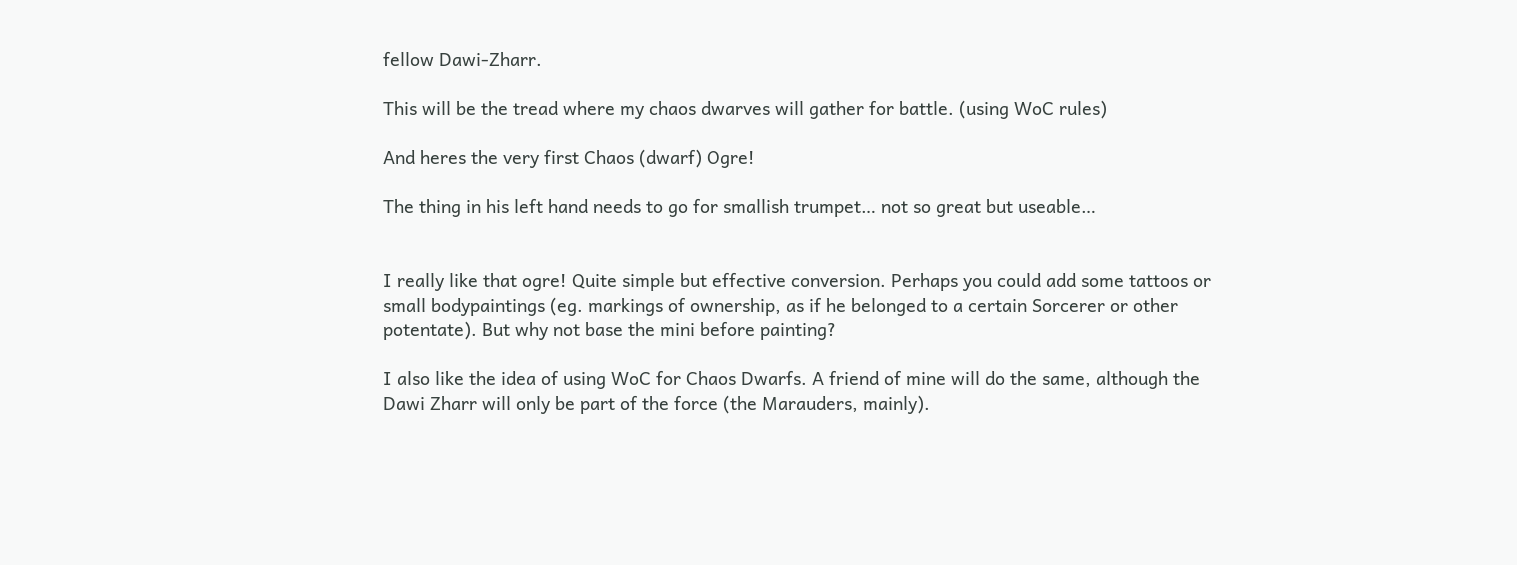fellow Dawi-Zharr.

This will be the tread where my chaos dwarves will gather for battle. (using WoC rules)

And heres the very first Chaos (dwarf) Ogre!

The thing in his left hand needs to go for smallish trumpet… not so great but useable…


I really like that ogre! Quite simple but effective conversion. Perhaps you could add some tattoos or small bodypaintings (eg. markings of ownership, as if he belonged to a certain Sorcerer or other potentate). But why not base the mini before painting?

I also like the idea of using WoC for Chaos Dwarfs. A friend of mine will do the same, although the Dawi Zharr will only be part of the force (the Marauders, mainly).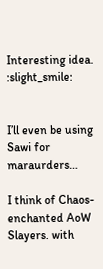Interesting idea. :slight_smile:


I’ll even be using Sawi for maraurders…

I think of Chaos-enchanted AoW Slayers. with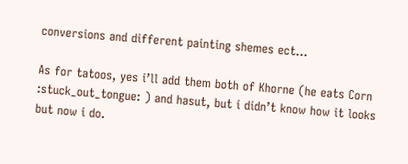conversions and different painting shemes ect…

As for tatoos, yes i’ll add them both of Khorne (he eats Corn :stuck_out_tongue: ) and hasut, but i didn’t know how it looks but now i do.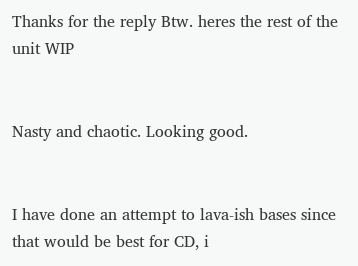Thanks for the reply Btw. heres the rest of the unit WIP


Nasty and chaotic. Looking good.


I have done an attempt to lava-ish bases since that would be best for CD, i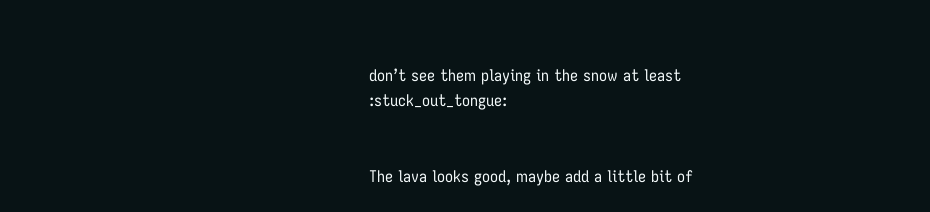don’t see them playing in the snow at least :stuck_out_tongue:


The lava looks good, maybe add a little bit of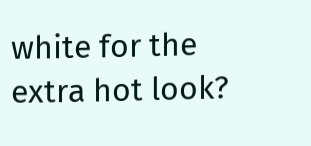white for the extra hot look?